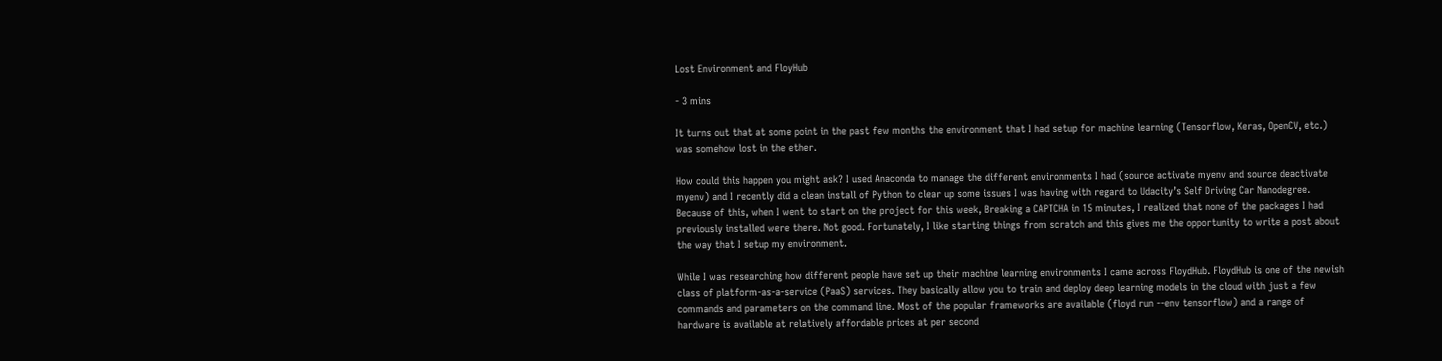Lost Environment and FloyHub

- 3 mins

It turns out that at some point in the past few months the environment that I had setup for machine learning (Tensorflow, Keras, OpenCV, etc.) was somehow lost in the ether.

How could this happen you might ask? I used Anaconda to manage the different environments I had (source activate myenv and source deactivate myenv) and I recently did a clean install of Python to clear up some issues I was having with regard to Udacity’s Self Driving Car Nanodegree. Because of this, when I went to start on the project for this week, Breaking a CAPTCHA in 15 minutes, I realized that none of the packages I had previously installed were there. Not good. Fortunately, I like starting things from scratch and this gives me the opportunity to write a post about the way that I setup my environment.

While I was researching how different people have set up their machine learning environments I came across FloydHub. FloydHub is one of the newish class of platform-as-a-service (PaaS) services. They basically allow you to train and deploy deep learning models in the cloud with just a few commands and parameters on the command line. Most of the popular frameworks are available (floyd run --env tensorflow) and a range of hardware is available at relatively affordable prices at per second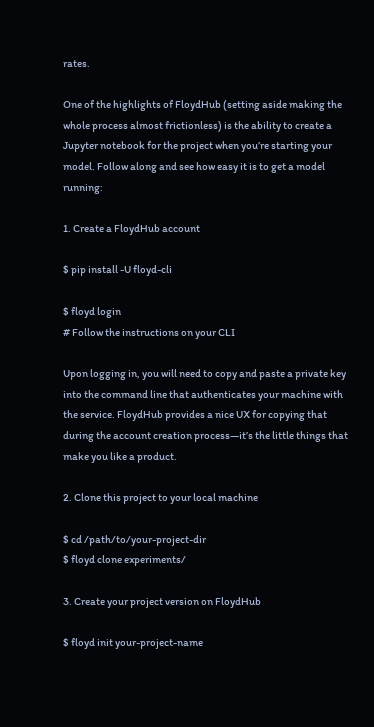rates.

One of the highlights of FloydHub (setting aside making the whole process almost frictionless) is the ability to create a Jupyter notebook for the project when you’re starting your model. Follow along and see how easy it is to get a model running:

1. Create a FloydHub account

$ pip install -U floyd-cli

$ floyd login
# Follow the instructions on your CLI

Upon logging in, you will need to copy and paste a private key into the command line that authenticates your machine with the service. FloydHub provides a nice UX for copying that  during the account creation process—it’s the little things that make you like a product.

2. Clone this project to your local machine

$ cd /path/to/your-project-dir
$ floyd clone experiments/

3. Create your project version on FloydHub

$ floyd init your-project-name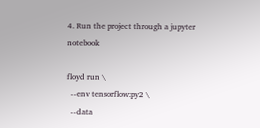4. Run the project through a jupyter notebook

floyd run \
  --env tensorflow:py2 \
  --data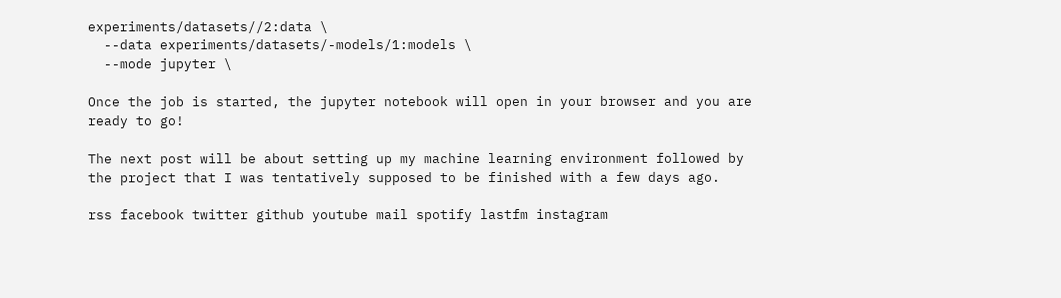experiments/datasets//2:data \
  --data experiments/datasets/-models/1:models \
  --mode jupyter \

Once the job is started, the jupyter notebook will open in your browser and you are ready to go!

The next post will be about setting up my machine learning environment followed by the project that I was tentatively supposed to be finished with a few days ago.

rss facebook twitter github youtube mail spotify lastfm instagram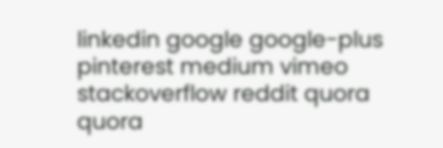linkedin google google-plus pinterest medium vimeo stackoverflow reddit quora quora